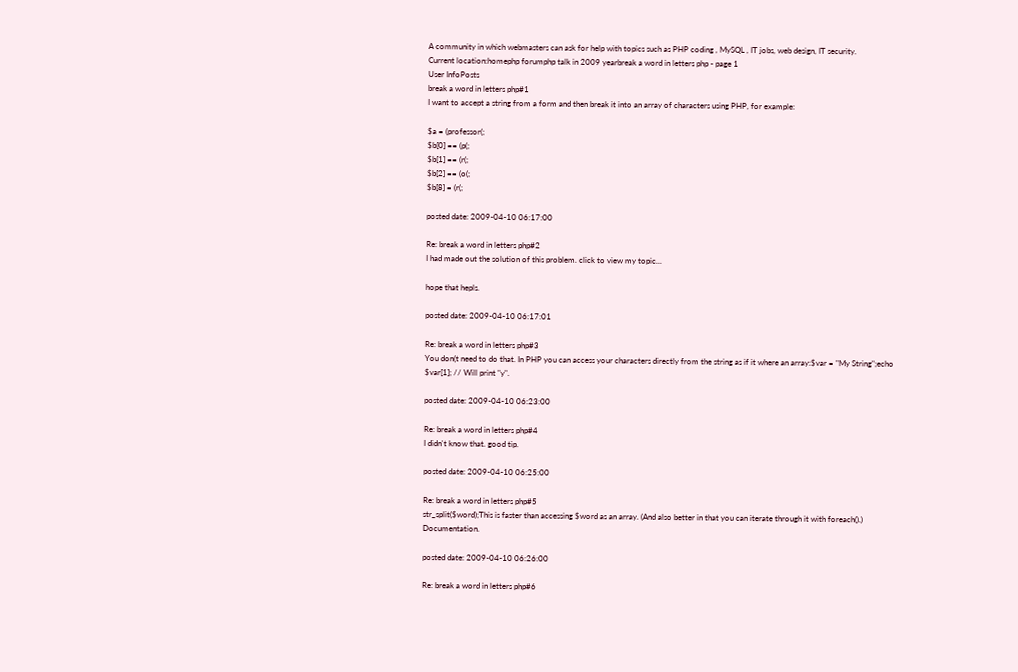A community in which webmasters can ask for help with topics such as PHP coding , MySQL , IT jobs, web design, IT security.
Current location:homephp forumphp talk in 2009 yearbreak a word in letters php - page 1
User InfoPosts
break a word in letters php#1
I want to accept a string from a form and then break it into an array of characters using PHP, for example:

$a = (professor(;
$b[0] == (p(;
$b[1] == (r(;
$b[2] == (o(;
$b[8] = (r(;

posted date: 2009-04-10 06:17:00

Re: break a word in letters php#2
I had made out the solution of this problem. click to view my topic...

hope that hepls.

posted date: 2009-04-10 06:17:01

Re: break a word in letters php#3
You don(t need to do that. In PHP you can access your characters directly from the string as if it where an array:$var = "My String";echo $var[1]; // Will print "y".

posted date: 2009-04-10 06:23:00

Re: break a word in letters php#4
I didn't know that. good tip.

posted date: 2009-04-10 06:25:00

Re: break a word in letters php#5
str_split($word);This is faster than accessing $word as an array. (And also better in that you can iterate through it with foreach().) Documentation.

posted date: 2009-04-10 06:26:00

Re: break a word in letters php#6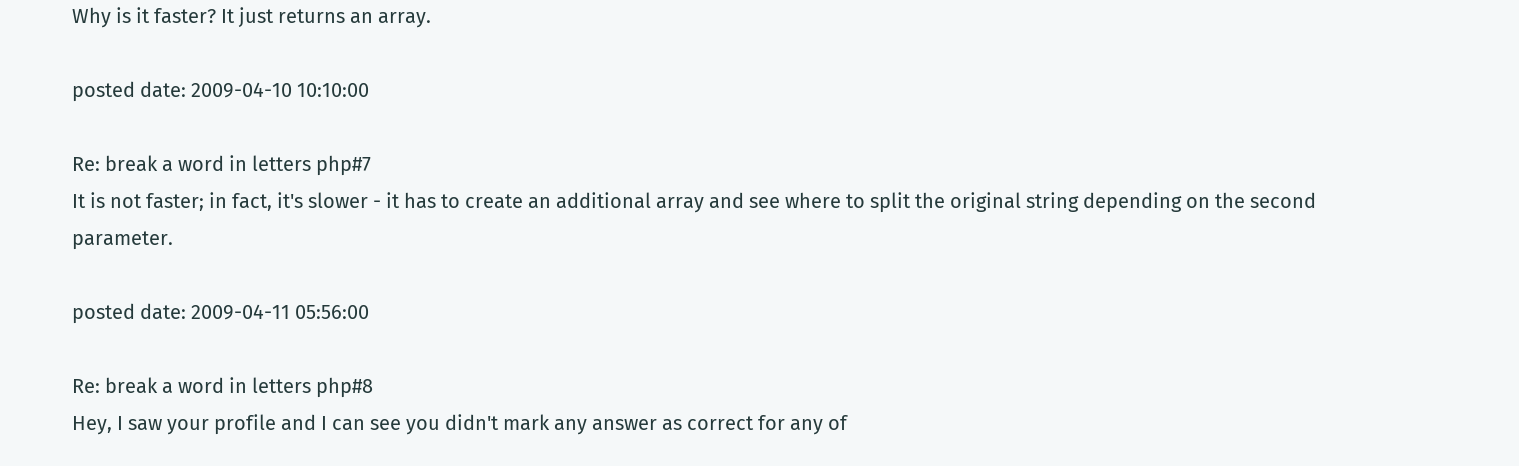Why is it faster? It just returns an array.

posted date: 2009-04-10 10:10:00

Re: break a word in letters php#7
It is not faster; in fact, it's slower - it has to create an additional array and see where to split the original string depending on the second parameter.

posted date: 2009-04-11 05:56:00

Re: break a word in letters php#8
Hey, I saw your profile and I can see you didn't mark any answer as correct for any of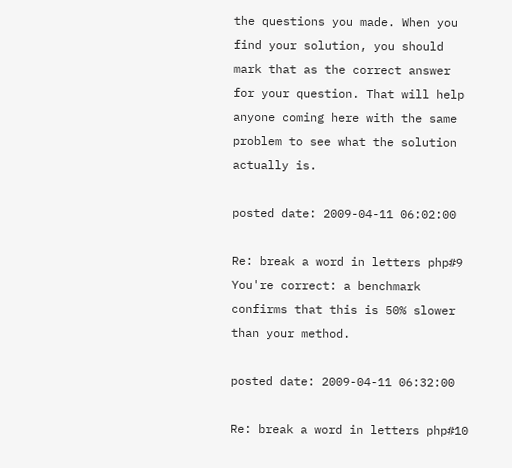the questions you made. When you find your solution, you should mark that as the correct answer for your question. That will help anyone coming here with the same problem to see what the solution actually is.

posted date: 2009-04-11 06:02:00

Re: break a word in letters php#9
You're correct: a benchmark confirms that this is 50% slower than your method.

posted date: 2009-04-11 06:32:00

Re: break a word in letters php#10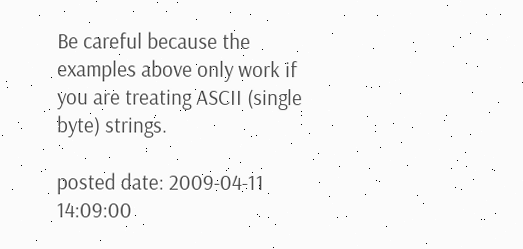Be careful because the examples above only work if you are treating ASCII (single byte) strings.

posted date: 2009-04-11 14:09:00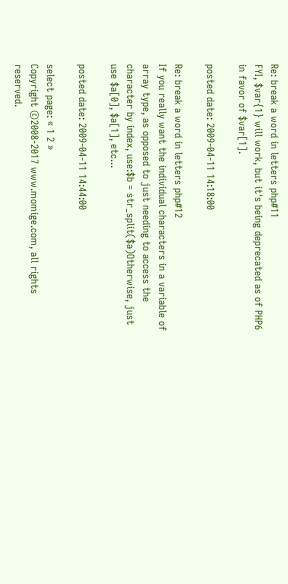Re: break a word in letters php#11
FYI, $var{1} will work, but it's being deprecated as of PHP6 in favor of $var[1].

posted date: 2009-04-11 14:18:00

Re: break a word in letters php#12
If you really want the individual characters in a variable of array type, as opposed to just needing to access the character by index, use:$b = str_split($a)Otherwise, just use $a[0], $a[1], etc...

posted date: 2009-04-11 14:44:00

select page: « 1 2 »
Copyright ©2008-2017 www.momige.com, all rights reserved.